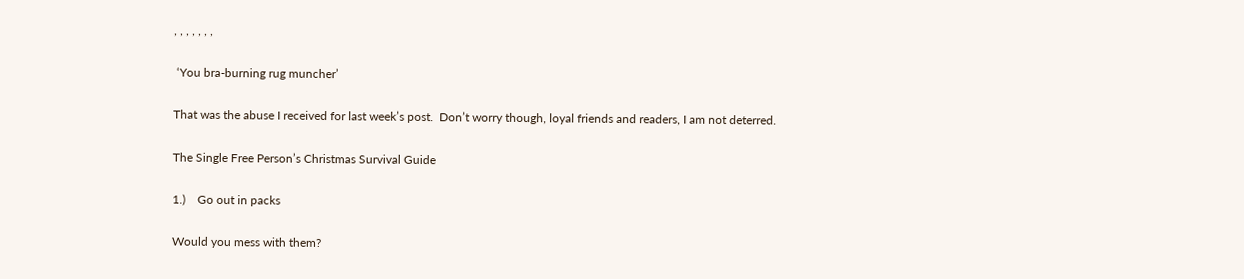, , , , , , ,

 ‘You bra-burning rug muncher’

That was the abuse I received for last week’s post.  Don’t worry though, loyal friends and readers, I am not deterred.

The Single Free Person’s Christmas Survival Guide

1.)    Go out in packs

Would you mess with them?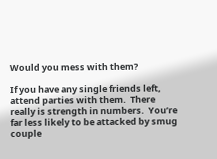Would you mess with them?

If you have any single friends left, attend parties with them.  There really is strength in numbers.  You’re far less likely to be attacked by smug couple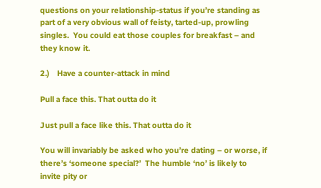questions on your relationship-status if you’re standing as part of a very obvious wall of feisty, tarted-up, prowling singles.  You could eat those couples for breakfast – and they know it.

2.)    Have a counter-attack in mind

Pull a face this. That outta do it

Just pull a face like this. That outta do it

You will invariably be asked who you’re dating – or worse, if there’s ‘someone special?’  The humble ‘no’ is likely to invite pity or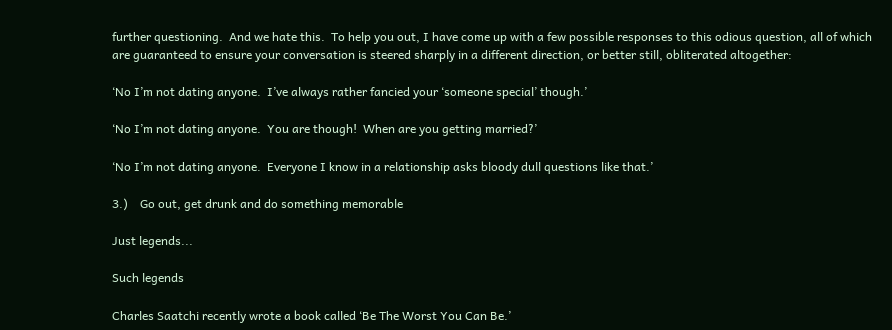further questioning.  And we hate this.  To help you out, I have come up with a few possible responses to this odious question, all of which are guaranteed to ensure your conversation is steered sharply in a different direction, or better still, obliterated altogether:

‘No I’m not dating anyone.  I’ve always rather fancied your ‘someone special’ though.’

‘No I’m not dating anyone.  You are though!  When are you getting married?’

‘No I’m not dating anyone.  Everyone I know in a relationship asks bloody dull questions like that.’

3.)    Go out, get drunk and do something memorable

Just legends...

Such legends

Charles Saatchi recently wrote a book called ‘Be The Worst You Can Be.’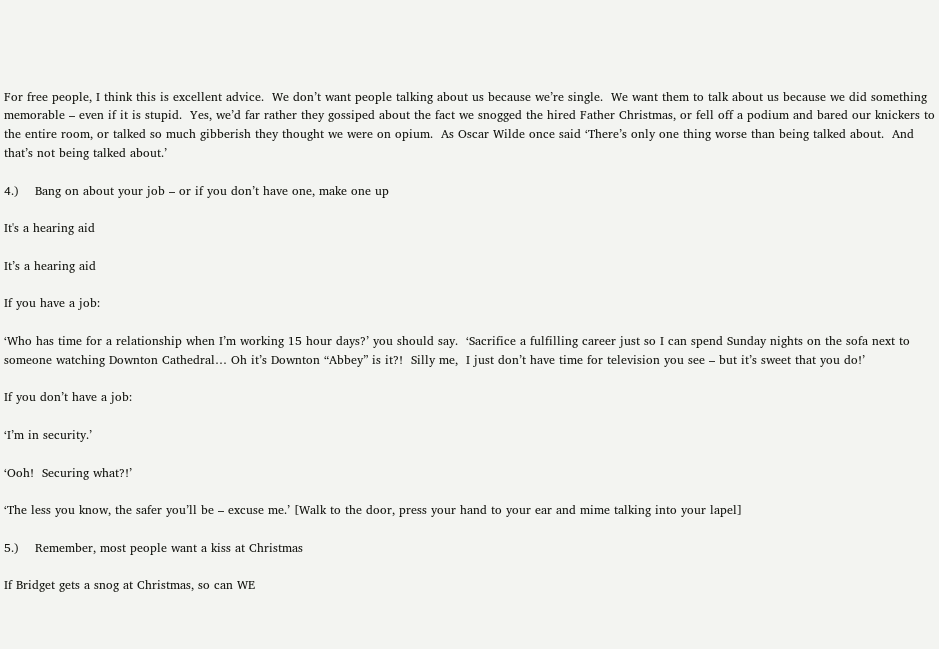For free people, I think this is excellent advice.  We don’t want people talking about us because we’re single.  We want them to talk about us because we did something memorable – even if it is stupid.  Yes, we’d far rather they gossiped about the fact we snogged the hired Father Christmas, or fell off a podium and bared our knickers to the entire room, or talked so much gibberish they thought we were on opium.  As Oscar Wilde once said ‘There’s only one thing worse than being talked about.  And that’s not being talked about.’

4.)    Bang on about your job – or if you don’t have one, make one up

It's a hearing aid

It’s a hearing aid

If you have a job:

‘Who has time for a relationship when I’m working 15 hour days?’ you should say.  ‘Sacrifice a fulfilling career just so I can spend Sunday nights on the sofa next to someone watching Downton Cathedral… Oh it’s Downton “Abbey” is it?!  Silly me,  I just don’t have time for television you see – but it’s sweet that you do!’

If you don’t have a job:

‘I’m in security.’

‘Ooh!  Securing what?!’

‘The less you know, the safer you’ll be – excuse me.’ [Walk to the door, press your hand to your ear and mime talking into your lapel]

5.)    Remember, most people want a kiss at Christmas

If Bridget gets a snog at Christmas, so can WE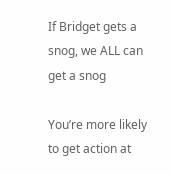If Bridget gets a snog, we ALL can get a snog

You’re more likely to get action at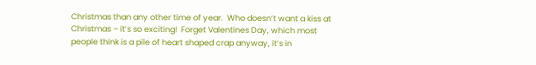Christmas than any other time of year.  Who doesn’t want a kiss at Christmas – it’s so exciting!  Forget Valentines Day, which most people think is a pile of heart shaped crap anyway, it’s in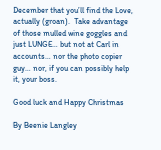December that you’ll find the Love, actually (groan).  Take advantage of those mulled wine goggles and just LUNGE… but not at Carl in accounts… nor the photo copier guy… nor, if you can possibly help it, your boss.

Good luck and Happy Christmas

By Beenie Langley